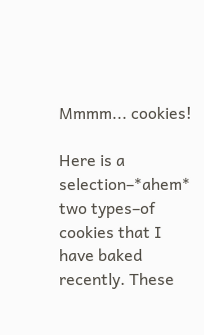Mmmm... cookies!

Here is a selection–*ahem* two types–of cookies that I have baked recently. These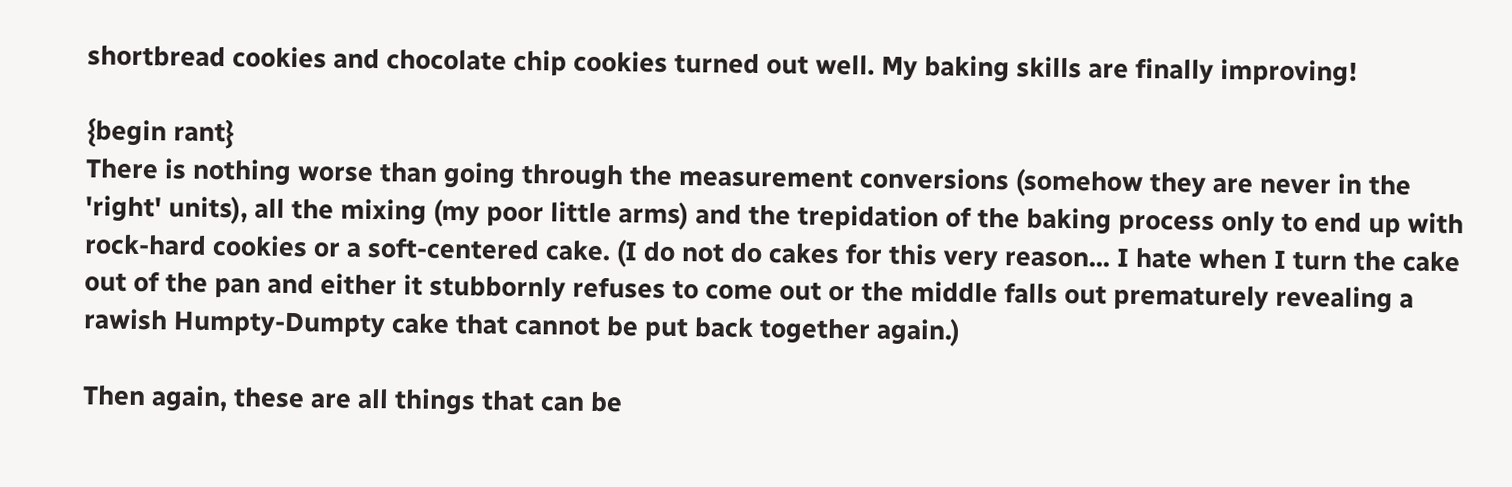shortbread cookies and chocolate chip cookies turned out well. My baking skills are finally improving!

{begin rant}
There is nothing worse than going through the measurement conversions (somehow they are never in the 'right' units), all the mixing (my poor little arms) and the trepidation of the baking process only to end up with rock-hard cookies or a soft-centered cake. (I do not do cakes for this very reason... I hate when I turn the cake out of the pan and either it stubbornly refuses to come out or the middle falls out prematurely revealing a rawish Humpty-Dumpty cake that cannot be put back together again.)

Then again, these are all things that can be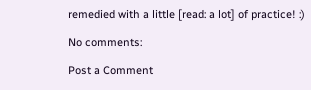remedied with a little [read: a lot] of practice! :)

No comments:

Post a Comment